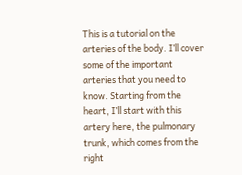This is a tutorial on the arteries of the body. I’ll cover some of the important arteries that you need to know. Starting from the heart, I’ll start with this artery here, the pulmonary trunk, which comes from the right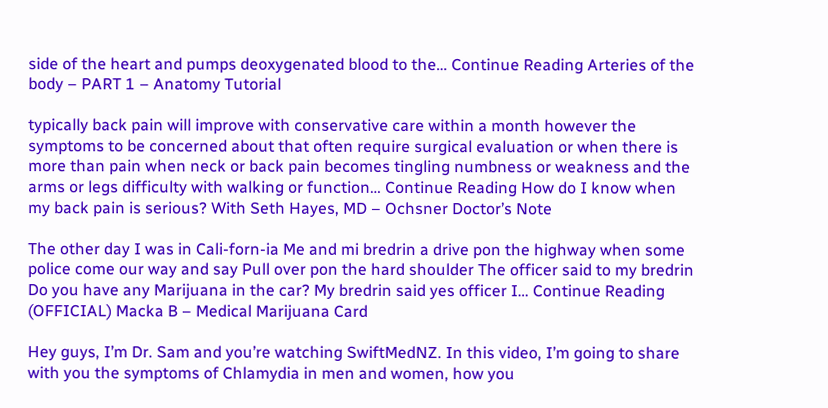side of the heart and pumps deoxygenated blood to the… Continue Reading Arteries of the body – PART 1 – Anatomy Tutorial

typically back pain will improve with conservative care within a month however the symptoms to be concerned about that often require surgical evaluation or when there is more than pain when neck or back pain becomes tingling numbness or weakness and the arms or legs difficulty with walking or function… Continue Reading How do I know when my back pain is serious? With Seth Hayes, MD – Ochsner Doctor’s Note

The other day I was in Cali-forn-ia Me and mi bredrin a drive pon the highway when some police come our way and say Pull over pon the hard shoulder The officer said to my bredrin Do you have any Marijuana in the car? My bredrin said yes officer I… Continue Reading (OFFICIAL) Macka B – Medical Marijuana Card

Hey guys, I’m Dr. Sam and you’re watching SwiftMedNZ. In this video, I’m going to share with you the symptoms of Chlamydia in men and women, how you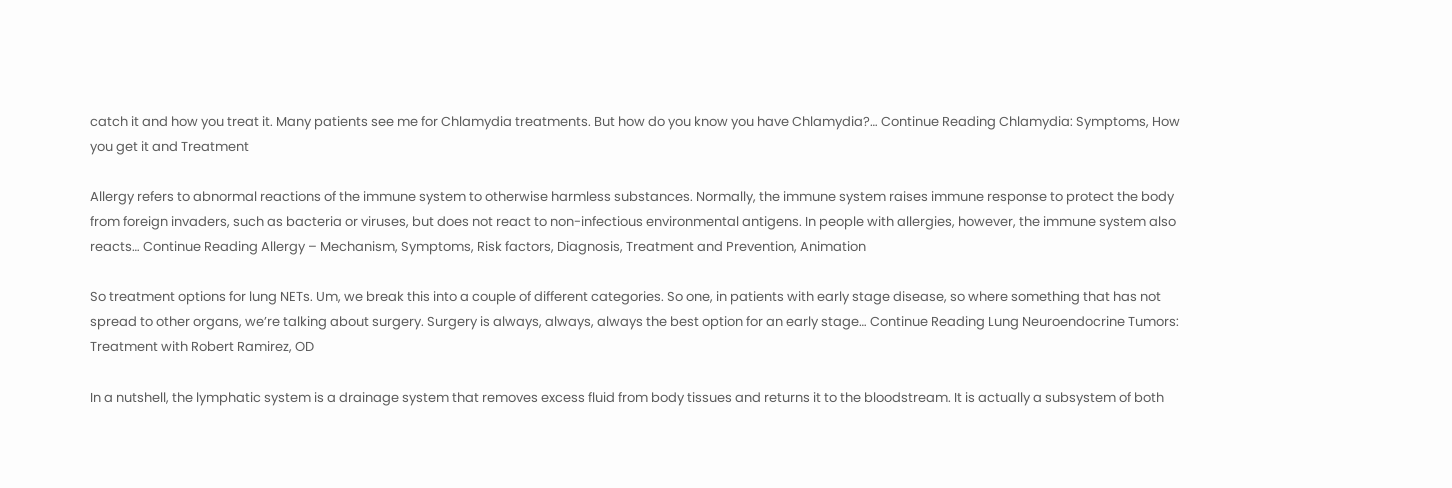catch it and how you treat it. Many patients see me for Chlamydia treatments. But how do you know you have Chlamydia?… Continue Reading Chlamydia: Symptoms, How you get it and Treatment

Allergy refers to abnormal reactions of the immune system to otherwise harmless substances. Normally, the immune system raises immune response to protect the body from foreign invaders, such as bacteria or viruses, but does not react to non-infectious environmental antigens. In people with allergies, however, the immune system also reacts… Continue Reading Allergy – Mechanism, Symptoms, Risk factors, Diagnosis, Treatment and Prevention, Animation

So treatment options for lung NETs. Um, we break this into a couple of different categories. So one, in patients with early stage disease, so where something that has not spread to other organs, we’re talking about surgery. Surgery is always, always, always the best option for an early stage… Continue Reading Lung Neuroendocrine Tumors: Treatment with Robert Ramirez, OD

In a nutshell, the lymphatic system is a drainage system that removes excess fluid from body tissues and returns it to the bloodstream. It is actually a subsystem of both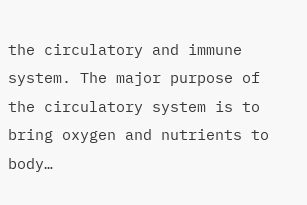the circulatory and immune system. The major purpose of the circulatory system is to bring oxygen and nutrients to body…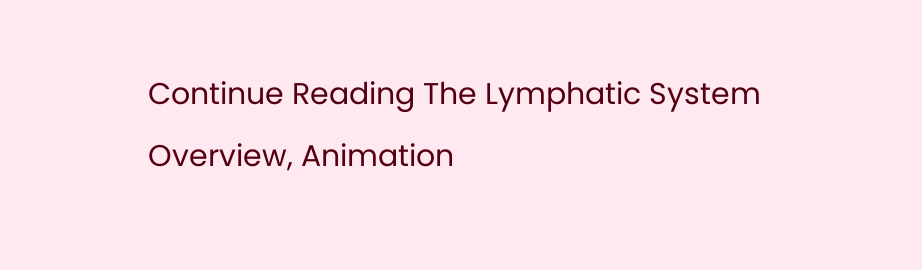Continue Reading The Lymphatic System Overview, Animation